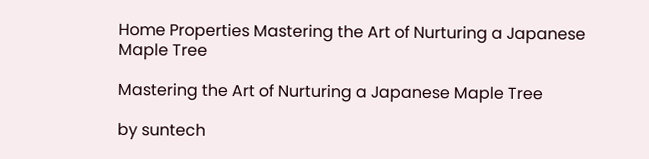Home Properties Mastering the Art of Nurturing a Japanese Maple Tree

Mastering the Art of Nurturing a Japanese Maple Tree

by suntech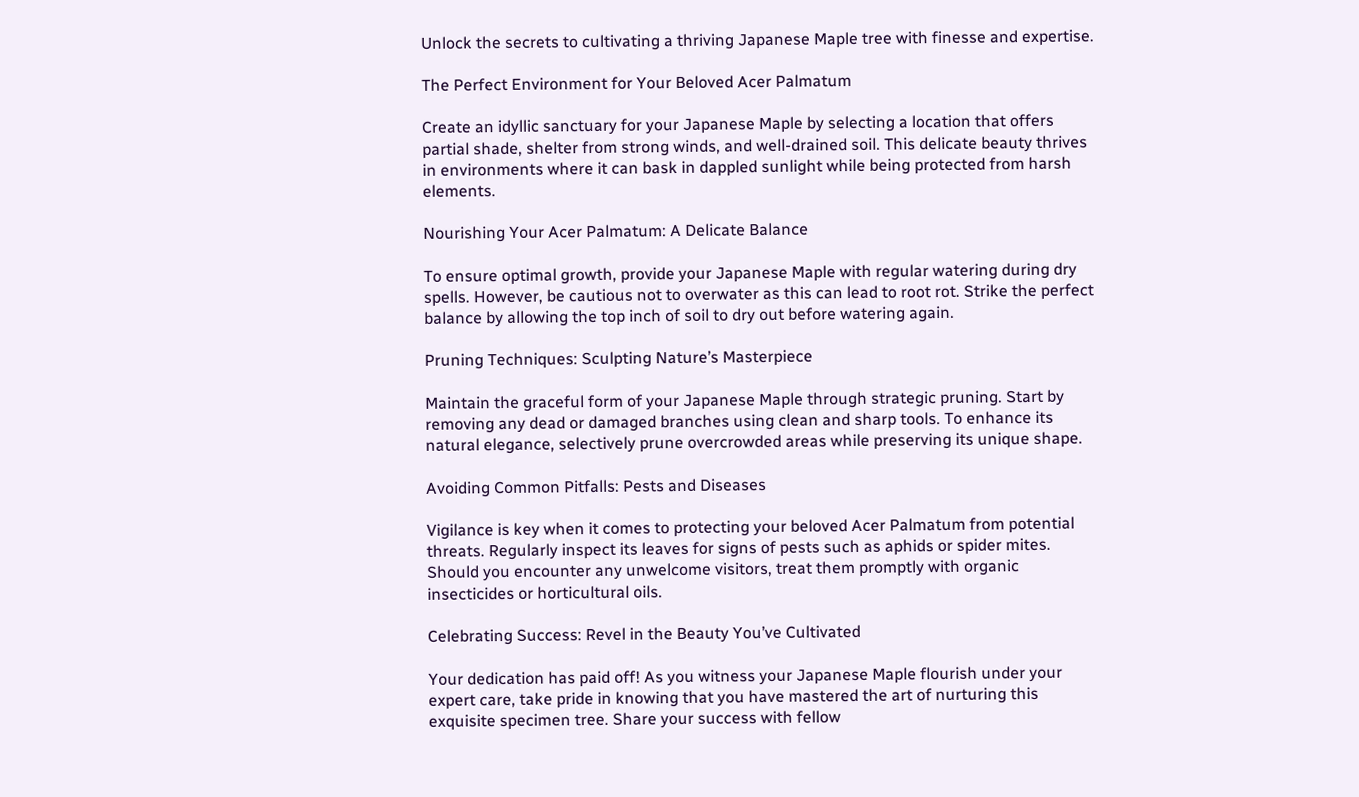Unlock the secrets to cultivating a thriving Japanese Maple tree with finesse and expertise.

The Perfect Environment for Your Beloved Acer Palmatum

Create an idyllic sanctuary for your Japanese Maple by selecting a location that offers partial shade, shelter from strong winds, and well-drained soil. This delicate beauty thrives in environments where it can bask in dappled sunlight while being protected from harsh elements.

Nourishing Your Acer Palmatum: A Delicate Balance

To ensure optimal growth, provide your Japanese Maple with regular watering during dry spells. However, be cautious not to overwater as this can lead to root rot. Strike the perfect balance by allowing the top inch of soil to dry out before watering again.

Pruning Techniques: Sculpting Nature’s Masterpiece

Maintain the graceful form of your Japanese Maple through strategic pruning. Start by removing any dead or damaged branches using clean and sharp tools. To enhance its natural elegance, selectively prune overcrowded areas while preserving its unique shape.

Avoiding Common Pitfalls: Pests and Diseases

Vigilance is key when it comes to protecting your beloved Acer Palmatum from potential threats. Regularly inspect its leaves for signs of pests such as aphids or spider mites. Should you encounter any unwelcome visitors, treat them promptly with organic insecticides or horticultural oils.

Celebrating Success: Revel in the Beauty You’ve Cultivated

Your dedication has paid off! As you witness your Japanese Maple flourish under your expert care, take pride in knowing that you have mastered the art of nurturing this exquisite specimen tree. Share your success with fellow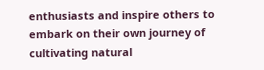enthusiasts and inspire others to embark on their own journey of cultivating natural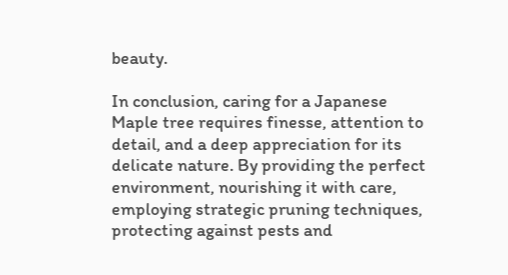beauty.

In conclusion, caring for a Japanese Maple tree requires finesse, attention to detail, and a deep appreciation for its delicate nature. By providing the perfect environment, nourishing it with care, employing strategic pruning techniques, protecting against pests and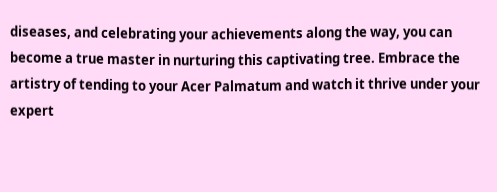diseases, and celebrating your achievements along the way, you can become a true master in nurturing this captivating tree. Embrace the artistry of tending to your Acer Palmatum and watch it thrive under your expert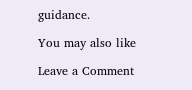guidance.

You may also like

Leave a Comment